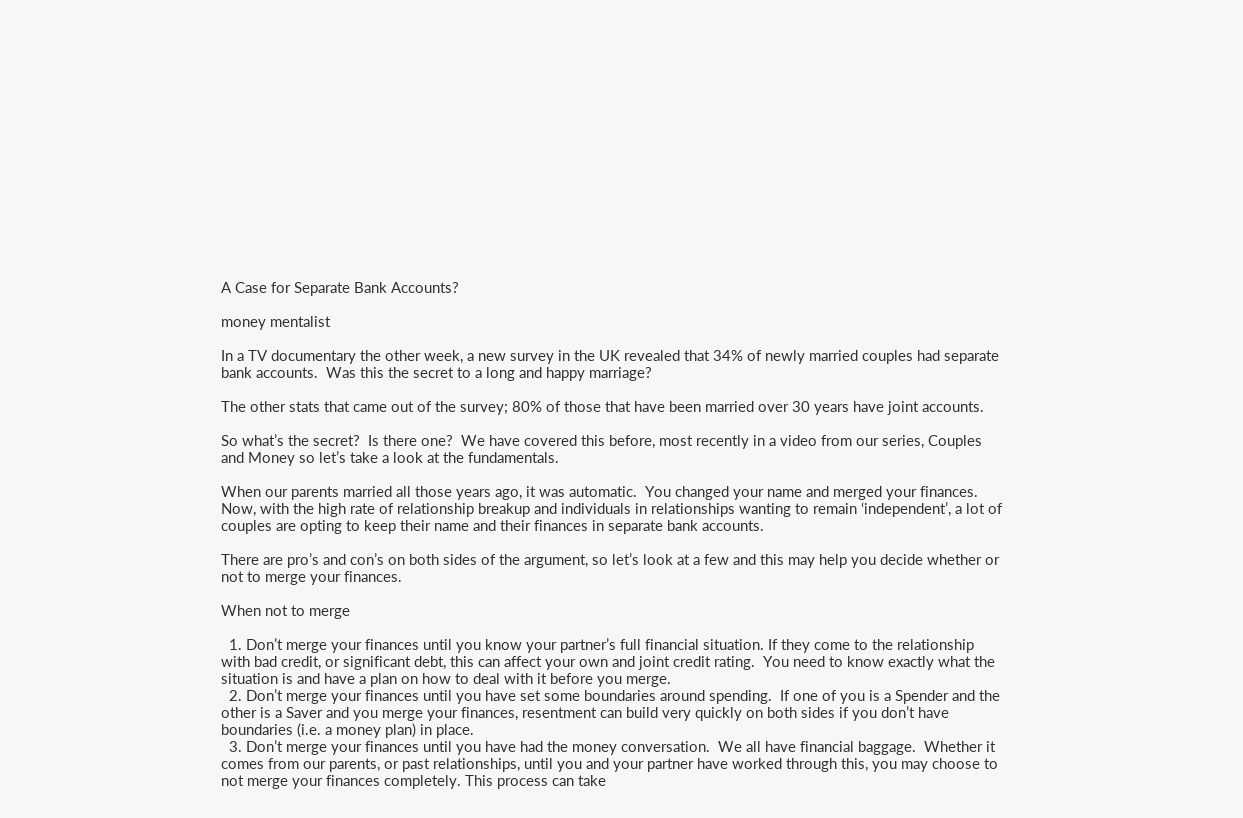A Case for Separate Bank Accounts?

money mentalist

In a TV documentary the other week, a new survey in the UK revealed that 34% of newly married couples had separate bank accounts.  Was this the secret to a long and happy marriage?

The other stats that came out of the survey; 80% of those that have been married over 30 years have joint accounts.

So what’s the secret?  Is there one?  We have covered this before, most recently in a video from our series, Couples and Money so let’s take a look at the fundamentals.

When our parents married all those years ago, it was automatic.  You changed your name and merged your finances.  Now, with the high rate of relationship breakup and individuals in relationships wanting to remain ‘independent’, a lot of couples are opting to keep their name and their finances in separate bank accounts.

There are pro’s and con’s on both sides of the argument, so let’s look at a few and this may help you decide whether or not to merge your finances.

When not to merge

  1. Don’t merge your finances until you know your partner’s full financial situation. If they come to the relationship with bad credit, or significant debt, this can affect your own and joint credit rating.  You need to know exactly what the situation is and have a plan on how to deal with it before you merge.
  2. Don’t merge your finances until you have set some boundaries around spending.  If one of you is a Spender and the other is a Saver and you merge your finances, resentment can build very quickly on both sides if you don’t have boundaries (i.e. a money plan) in place.
  3. Don’t merge your finances until you have had the money conversation.  We all have financial baggage.  Whether it comes from our parents, or past relationships, until you and your partner have worked through this, you may choose to not merge your finances completely. This process can take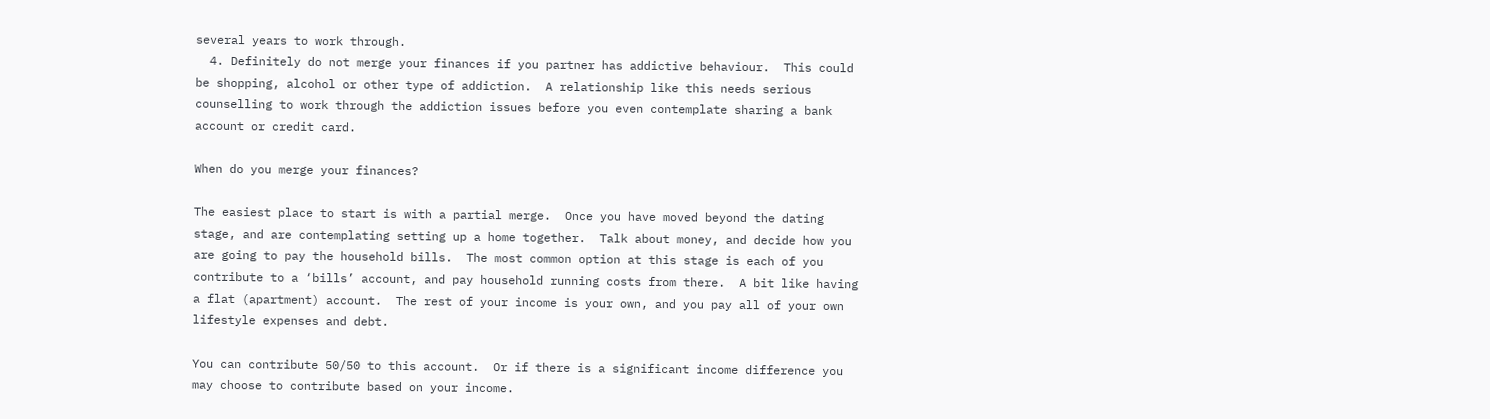several years to work through.
  4. Definitely do not merge your finances if you partner has addictive behaviour.  This could be shopping, alcohol or other type of addiction.  A relationship like this needs serious counselling to work through the addiction issues before you even contemplate sharing a bank account or credit card.

When do you merge your finances?

The easiest place to start is with a partial merge.  Once you have moved beyond the dating stage, and are contemplating setting up a home together.  Talk about money, and decide how you are going to pay the household bills.  The most common option at this stage is each of you contribute to a ‘bills’ account, and pay household running costs from there.  A bit like having a flat (apartment) account.  The rest of your income is your own, and you pay all of your own lifestyle expenses and debt.

You can contribute 50/50 to this account.  Or if there is a significant income difference you may choose to contribute based on your income.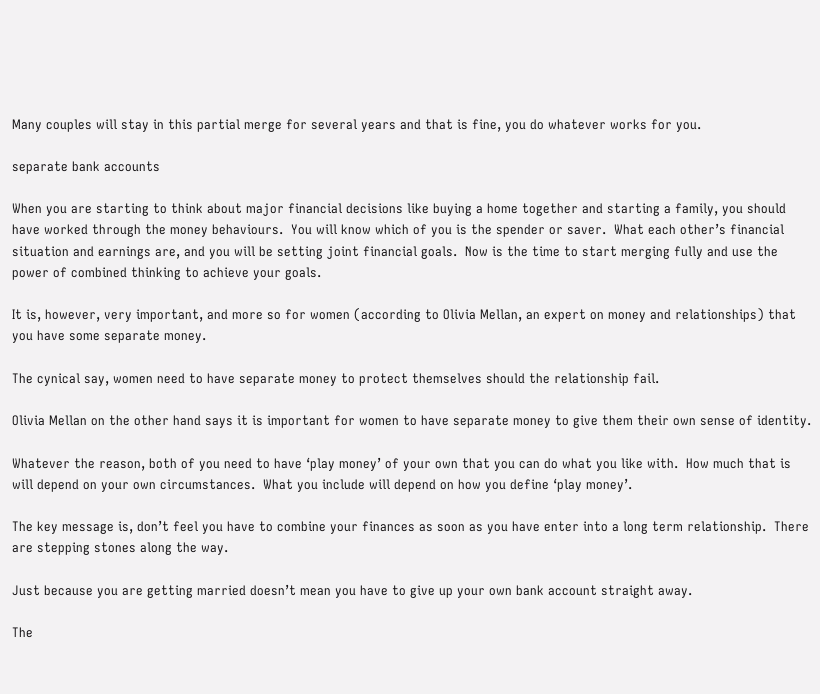Many couples will stay in this partial merge for several years and that is fine, you do whatever works for you.

separate bank accounts

When you are starting to think about major financial decisions like buying a home together and starting a family, you should have worked through the money behaviours.  You will know which of you is the spender or saver.  What each other’s financial situation and earnings are, and you will be setting joint financial goals.  Now is the time to start merging fully and use the power of combined thinking to achieve your goals.

It is, however, very important, and more so for women (according to Olivia Mellan, an expert on money and relationships) that you have some separate money.

The cynical say, women need to have separate money to protect themselves should the relationship fail.

Olivia Mellan on the other hand says it is important for women to have separate money to give them their own sense of identity.

Whatever the reason, both of you need to have ‘play money’ of your own that you can do what you like with.  How much that is will depend on your own circumstances.  What you include will depend on how you define ‘play money’.

The key message is, don’t feel you have to combine your finances as soon as you have enter into a long term relationship.  There are stepping stones along the way.

Just because you are getting married doesn’t mean you have to give up your own bank account straight away.

The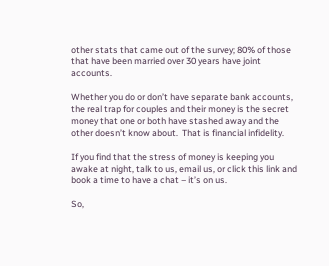other stats that came out of the survey; 80% of those that have been married over 30 years have joint accounts.

Whether you do or don’t have separate bank accounts, the real trap for couples and their money is the secret money that one or both have stashed away and the other doesn’t know about.  That is financial infidelity.

If you find that the stress of money is keeping you awake at night, talk to us, email us, or click this link and book a time to have a chat – it’s on us.

So,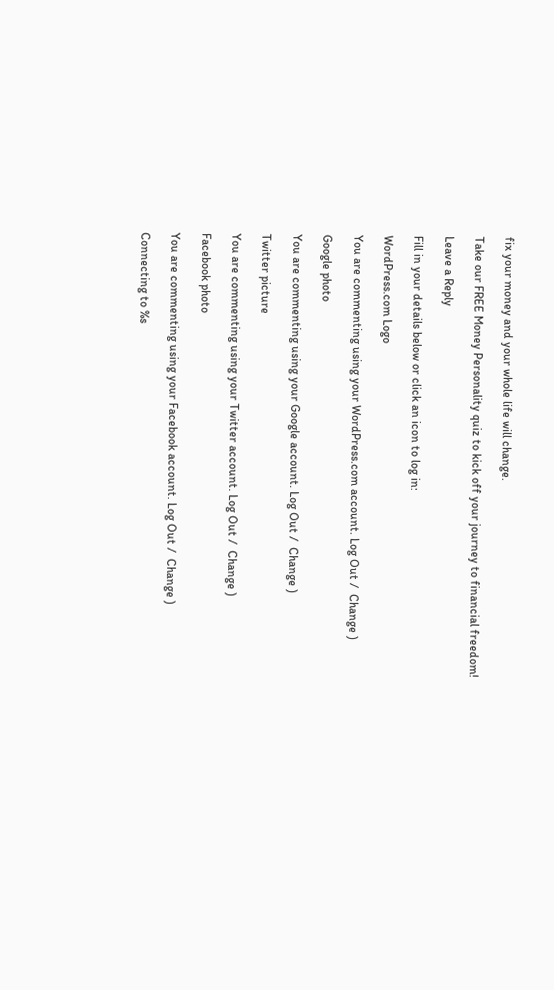fix your money and your whole life will change.

Take our FREE Money Personality quiz to kick off your journey to financial freedom!

Leave a Reply

Fill in your details below or click an icon to log in:

WordPress.com Logo

You are commenting using your WordPress.com account. Log Out /  Change )

Google photo

You are commenting using your Google account. Log Out /  Change )

Twitter picture

You are commenting using your Twitter account. Log Out /  Change )

Facebook photo

You are commenting using your Facebook account. Log Out /  Change )

Connecting to %s